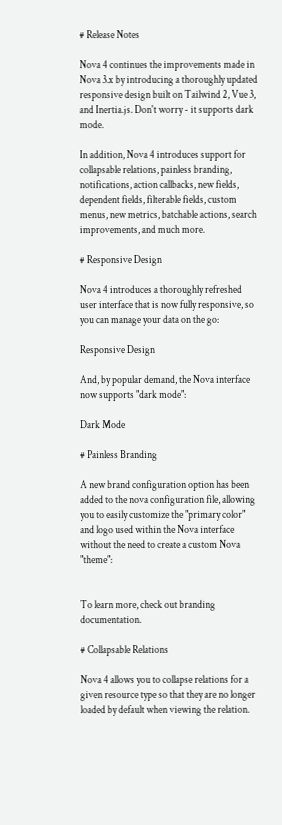# Release Notes

Nova 4 continues the improvements made in Nova 3.x by introducing a thoroughly updated responsive design built on Tailwind 2, Vue 3, and Inertia.js. Don't worry - it supports dark mode.

In addition, Nova 4 introduces support for collapsable relations, painless branding, notifications, action callbacks, new fields, dependent fields, filterable fields, custom menus, new metrics, batchable actions, search improvements, and much more.

# Responsive Design

Nova 4 introduces a thoroughly refreshed user interface that is now fully responsive, so you can manage your data on the go:

Responsive Design

And, by popular demand, the Nova interface now supports "dark mode":

Dark Mode

# Painless Branding

A new brand configuration option has been added to the nova configuration file, allowing you to easily customize the "primary color" and logo used within the Nova interface without the need to create a custom Nova "theme":


To learn more, check out branding documentation.

# Collapsable Relations

Nova 4 allows you to collapse relations for a given resource type so that they are no longer loaded by default when viewing the relation.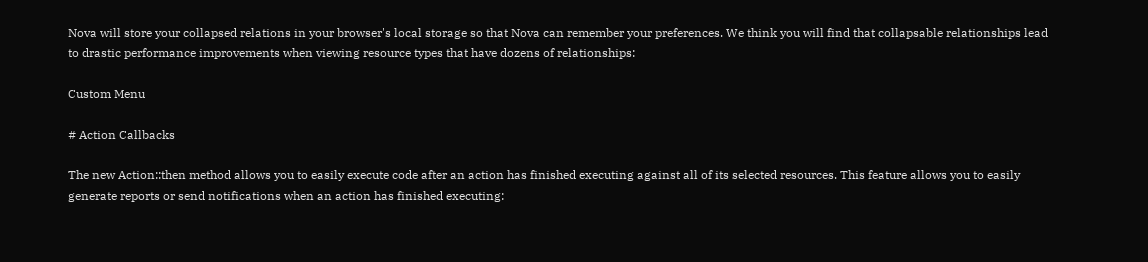Nova will store your collapsed relations in your browser's local storage so that Nova can remember your preferences. We think you will find that collapsable relationships lead to drastic performance improvements when viewing resource types that have dozens of relationships:

Custom Menu

# Action Callbacks

The new Action::then method allows you to easily execute code after an action has finished executing against all of its selected resources. This feature allows you to easily generate reports or send notifications when an action has finished executing: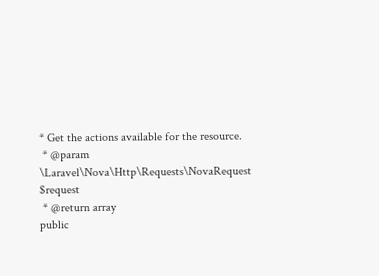* Get the actions available for the resource.
 * @param  \Laravel\Nova\Http\Requests\NovaRequest  $request
 * @return array
public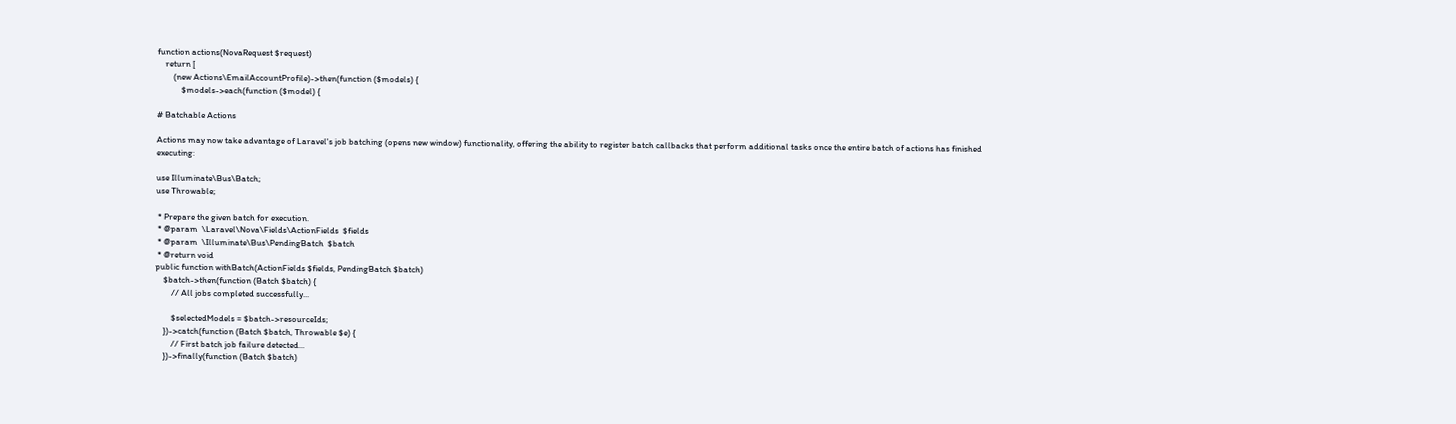function actions(NovaRequest $request)
    return [
        (new Actions\EmailAccountProfile)->then(function ($models) {
            $models->each(function ($model) {

# Batchable Actions

Actions may now take advantage of Laravel's job batching (opens new window) functionality, offering the ability to register batch callbacks that perform additional tasks once the entire batch of actions has finished executing:

use Illuminate\Bus\Batch;
use Throwable;

 * Prepare the given batch for execution.
 * @param  \Laravel\Nova\Fields\ActionFields  $fields
 * @param  \Illuminate\Bus\PendingBatch  $batch
 * @return void
public function withBatch(ActionFields $fields, PendingBatch $batch)
    $batch->then(function (Batch $batch) {
        // All jobs completed successfully...

        $selectedModels = $batch->resourceIds;
    })->catch(function (Batch $batch, Throwable $e) {
        // First batch job failure detected...
    })->finally(function (Batch $batch)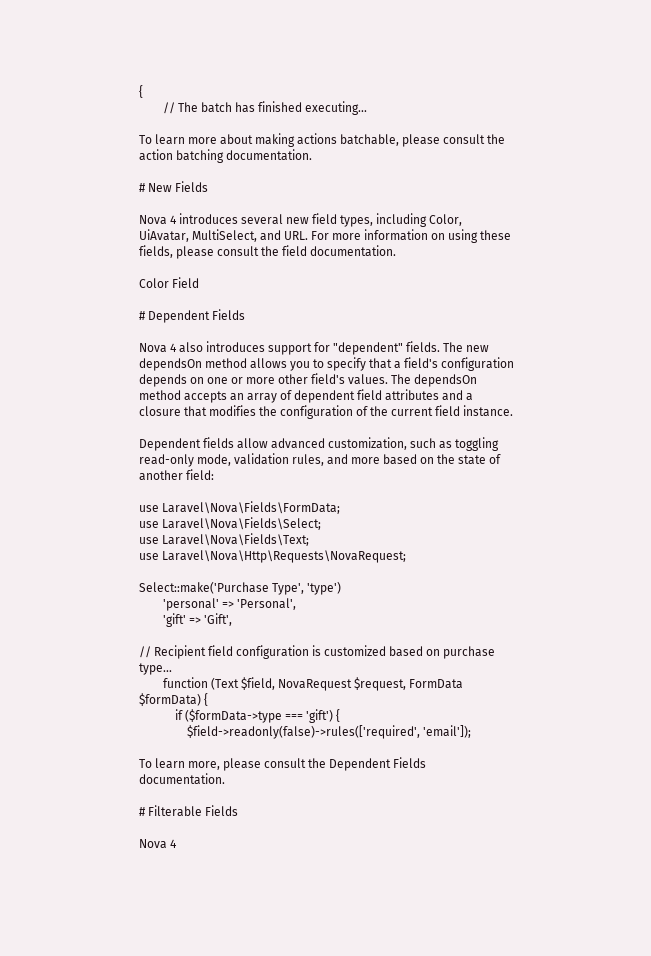{
        // The batch has finished executing...

To learn more about making actions batchable, please consult the action batching documentation.

# New Fields

Nova 4 introduces several new field types, including Color, UiAvatar, MultiSelect, and URL. For more information on using these fields, please consult the field documentation.

Color Field

# Dependent Fields

Nova 4 also introduces support for "dependent" fields. The new dependsOn method allows you to specify that a field's configuration depends on one or more other field's values. The dependsOn method accepts an array of dependent field attributes and a closure that modifies the configuration of the current field instance.

Dependent fields allow advanced customization, such as toggling read-only mode, validation rules, and more based on the state of another field:

use Laravel\Nova\Fields\FormData;
use Laravel\Nova\Fields\Select;
use Laravel\Nova\Fields\Text;
use Laravel\Nova\Http\Requests\NovaRequest;

Select::make('Purchase Type', 'type')
        'personal' => 'Personal',
        'gift' => 'Gift',

// Recipient field configuration is customized based on purchase type...
        function (Text $field, NovaRequest $request, FormData $formData) {
            if ($formData->type === 'gift') {
                $field->readonly(false)->rules(['required', 'email']);

To learn more, please consult the Dependent Fields documentation.

# Filterable Fields

Nova 4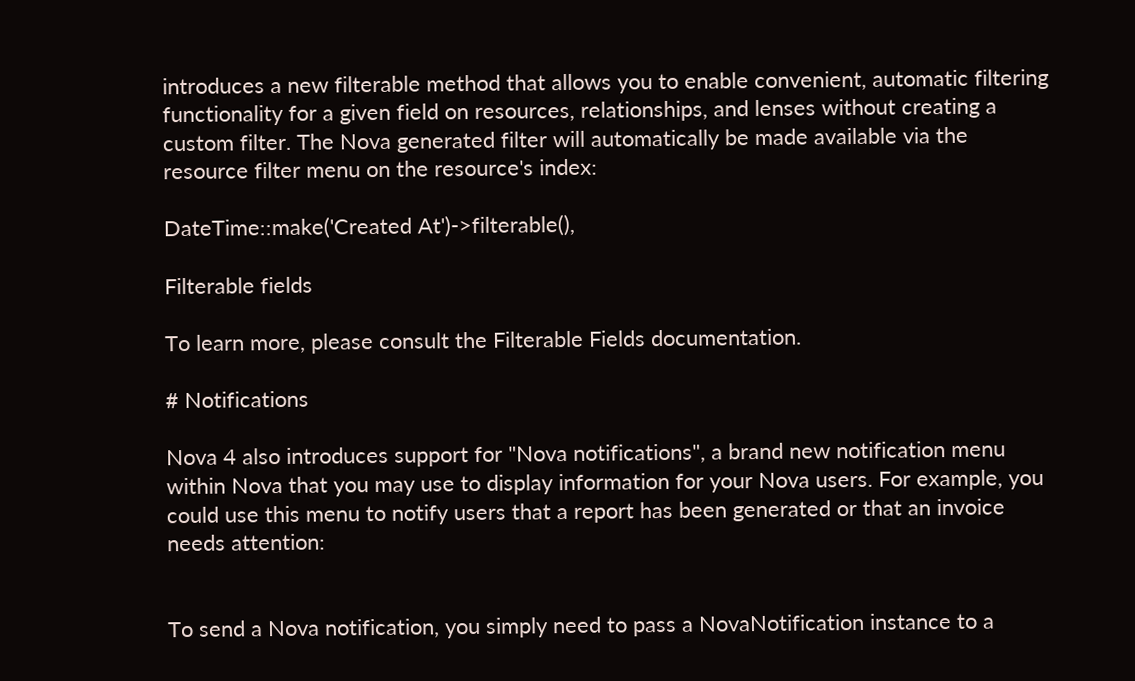introduces a new filterable method that allows you to enable convenient, automatic filtering functionality for a given field on resources, relationships, and lenses without creating a custom filter. The Nova generated filter will automatically be made available via the resource filter menu on the resource's index:

DateTime::make('Created At')->filterable(),

Filterable fields

To learn more, please consult the Filterable Fields documentation.

# Notifications

Nova 4 also introduces support for "Nova notifications", a brand new notification menu within Nova that you may use to display information for your Nova users. For example, you could use this menu to notify users that a report has been generated or that an invoice needs attention:


To send a Nova notification, you simply need to pass a NovaNotification instance to a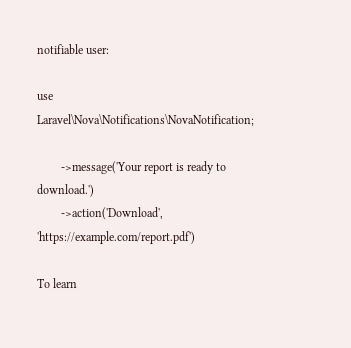notifiable user:

use Laravel\Nova\Notifications\NovaNotification;

        ->message('Your report is ready to download.')
        ->action('Download', 'https://example.com/report.pdf')

To learn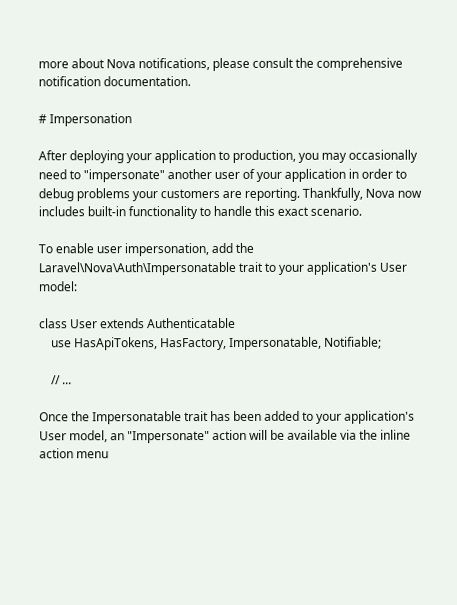more about Nova notifications, please consult the comprehensive notification documentation.

# Impersonation

After deploying your application to production, you may occasionally need to "impersonate" another user of your application in order to debug problems your customers are reporting. Thankfully, Nova now includes built-in functionality to handle this exact scenario.

To enable user impersonation, add the Laravel\Nova\Auth\Impersonatable trait to your application's User model:

class User extends Authenticatable
    use HasApiTokens, HasFactory, Impersonatable, Notifiable;

    // ...

Once the Impersonatable trait has been added to your application's User model, an "Impersonate" action will be available via the inline action menu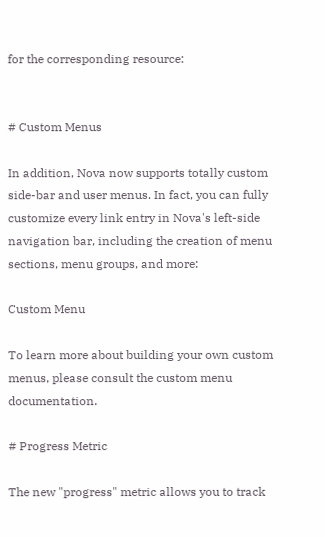for the corresponding resource:


# Custom Menus

In addition, Nova now supports totally custom side-bar and user menus. In fact, you can fully customize every link entry in Nova's left-side navigation bar, including the creation of menu sections, menu groups, and more:

Custom Menu

To learn more about building your own custom menus, please consult the custom menu documentation.

# Progress Metric

The new "progress" metric allows you to track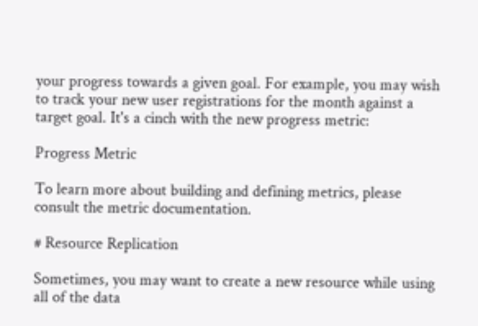your progress towards a given goal. For example, you may wish to track your new user registrations for the month against a target goal. It's a cinch with the new progress metric:

Progress Metric

To learn more about building and defining metrics, please consult the metric documentation.

# Resource Replication

Sometimes, you may want to create a new resource while using all of the data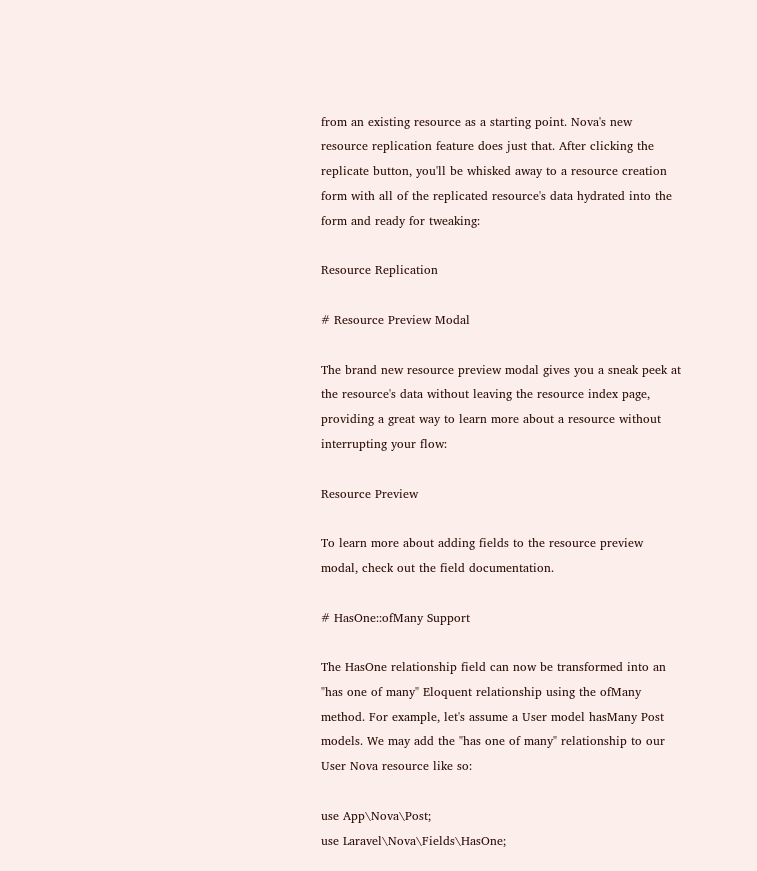from an existing resource as a starting point. Nova's new resource replication feature does just that. After clicking the replicate button, you'll be whisked away to a resource creation form with all of the replicated resource's data hydrated into the form and ready for tweaking:

Resource Replication

# Resource Preview Modal

The brand new resource preview modal gives you a sneak peek at the resource's data without leaving the resource index page, providing a great way to learn more about a resource without interrupting your flow:

Resource Preview

To learn more about adding fields to the resource preview modal, check out the field documentation.

# HasOne::ofMany Support

The HasOne relationship field can now be transformed into an "has one of many" Eloquent relationship using the ofMany method. For example, let's assume a User model hasMany Post models. We may add the "has one of many" relationship to our User Nova resource like so:

use App\Nova\Post;
use Laravel\Nova\Fields\HasOne;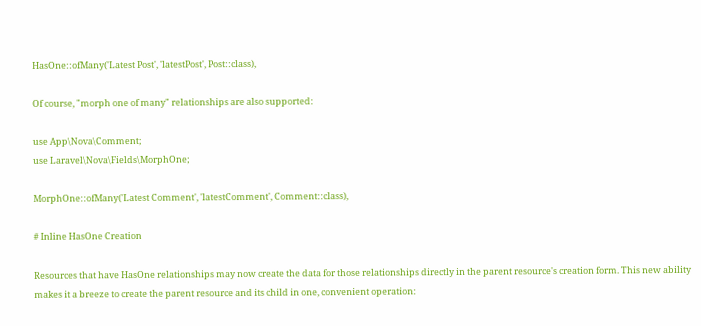HasOne::ofMany('Latest Post', 'latestPost', Post::class),

Of course, "morph one of many" relationships are also supported:

use App\Nova\Comment;
use Laravel\Nova\Fields\MorphOne;

MorphOne::ofMany('Latest Comment', 'latestComment', Comment::class),

# Inline HasOne Creation

Resources that have HasOne relationships may now create the data for those relationships directly in the parent resource's creation form. This new ability makes it a breeze to create the parent resource and its child in one, convenient operation: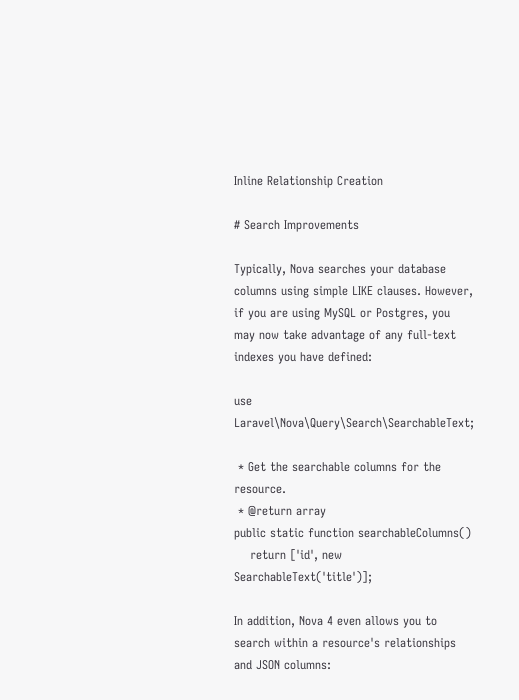Inline Relationship Creation

# Search Improvements

Typically, Nova searches your database columns using simple LIKE clauses. However, if you are using MySQL or Postgres, you may now take advantage of any full-text indexes you have defined:

use Laravel\Nova\Query\Search\SearchableText;

 * Get the searchable columns for the resource.
 * @return array
public static function searchableColumns()
    return ['id', new SearchableText('title')];

In addition, Nova 4 even allows you to search within a resource's relationships and JSON columns: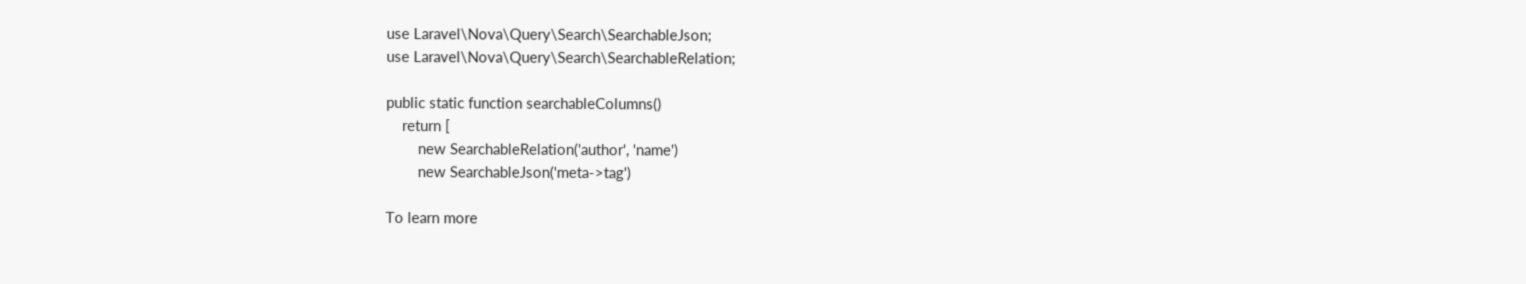use Laravel\Nova\Query\Search\SearchableJson;
use Laravel\Nova\Query\Search\SearchableRelation;

public static function searchableColumns()
    return [
        new SearchableRelation('author', 'name')
        new SearchableJson('meta->tag')

To learn more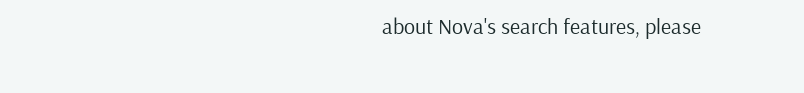about Nova's search features, please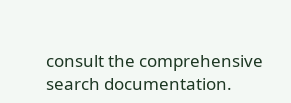consult the comprehensive search documentation.